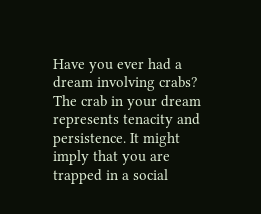Have you ever had a dream involving crabs? The crab in your dream represents tenacity and persistence. It might imply that you are trapped in a social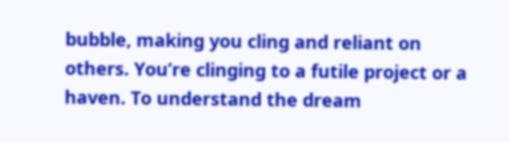bubble, making you cling and reliant on others. You’re clinging to a futile project or a haven. To understand the dream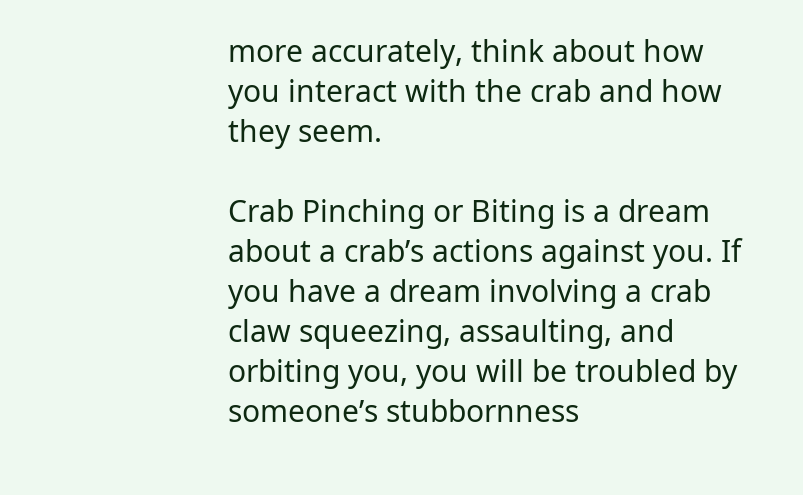more accurately, think about how you interact with the crab and how they seem.

Crab Pinching or Biting is a dream about a crab’s actions against you. If you have a dream involving a crab claw squeezing, assaulting, and orbiting you, you will be troubled by someone’s stubbornness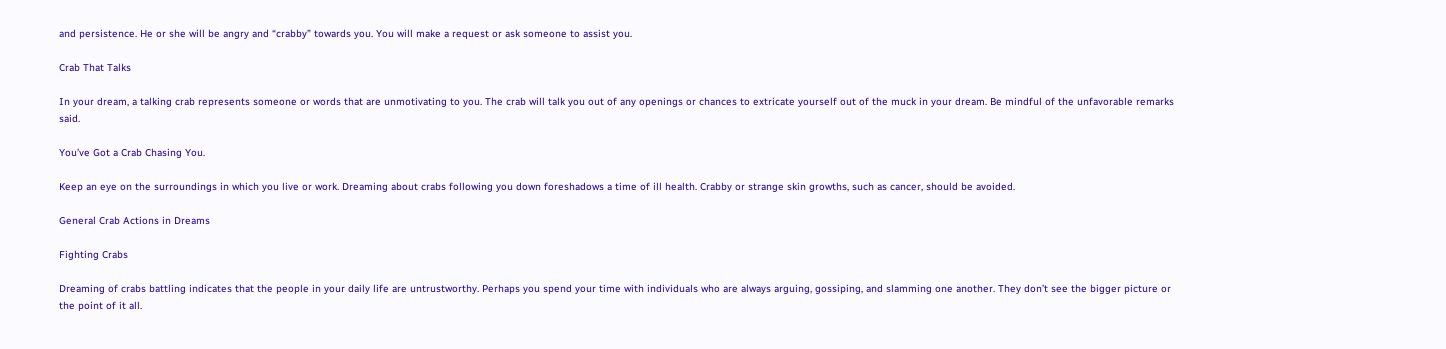and persistence. He or she will be angry and “crabby” towards you. You will make a request or ask someone to assist you.

Crab That Talks

In your dream, a talking crab represents someone or words that are unmotivating to you. The crab will talk you out of any openings or chances to extricate yourself out of the muck in your dream. Be mindful of the unfavorable remarks said.

You’ve Got a Crab Chasing You.

Keep an eye on the surroundings in which you live or work. Dreaming about crabs following you down foreshadows a time of ill health. Crabby or strange skin growths, such as cancer, should be avoided.

General Crab Actions in Dreams

Fighting Crabs

Dreaming of crabs battling indicates that the people in your daily life are untrustworthy. Perhaps you spend your time with individuals who are always arguing, gossiping, and slamming one another. They don’t see the bigger picture or the point of it all.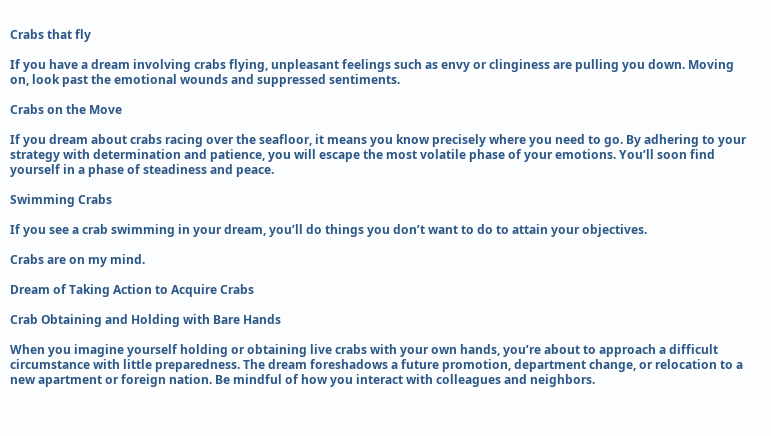Crabs that fly

If you have a dream involving crabs flying, unpleasant feelings such as envy or clinginess are pulling you down. Moving on, look past the emotional wounds and suppressed sentiments.

Crabs on the Move

If you dream about crabs racing over the seafloor, it means you know precisely where you need to go. By adhering to your strategy with determination and patience, you will escape the most volatile phase of your emotions. You’ll soon find yourself in a phase of steadiness and peace.

Swimming Crabs

If you see a crab swimming in your dream, you’ll do things you don’t want to do to attain your objectives.

Crabs are on my mind.

Dream of Taking Action to Acquire Crabs

Crab Obtaining and Holding with Bare Hands

When you imagine yourself holding or obtaining live crabs with your own hands, you’re about to approach a difficult circumstance with little preparedness. The dream foreshadows a future promotion, department change, or relocation to a new apartment or foreign nation. Be mindful of how you interact with colleagues and neighbors.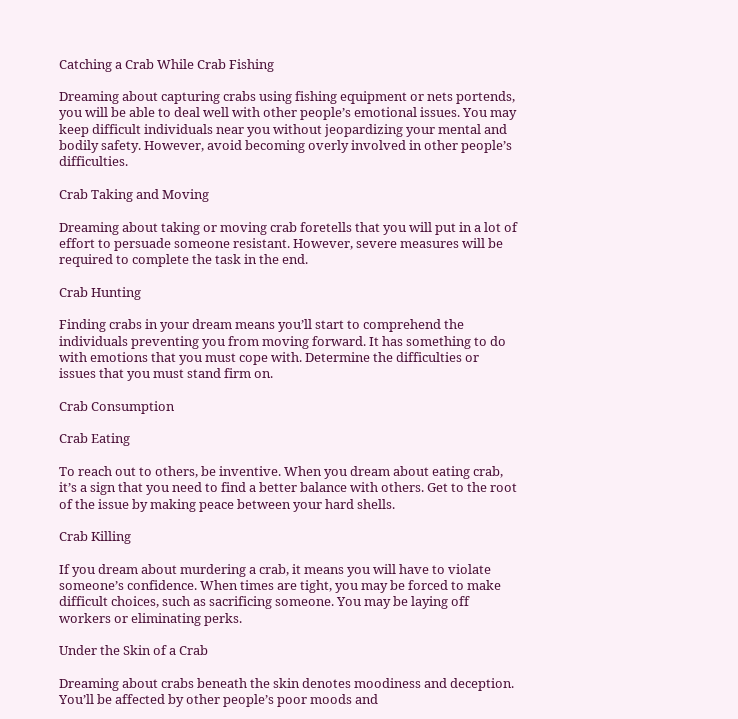Catching a Crab While Crab Fishing

Dreaming about capturing crabs using fishing equipment or nets portends, you will be able to deal well with other people’s emotional issues. You may keep difficult individuals near you without jeopardizing your mental and bodily safety. However, avoid becoming overly involved in other people’s difficulties.

Crab Taking and Moving

Dreaming about taking or moving crab foretells that you will put in a lot of effort to persuade someone resistant. However, severe measures will be required to complete the task in the end.

Crab Hunting

Finding crabs in your dream means you’ll start to comprehend the individuals preventing you from moving forward. It has something to do with emotions that you must cope with. Determine the difficulties or issues that you must stand firm on.

Crab Consumption

Crab Eating

To reach out to others, be inventive. When you dream about eating crab, it’s a sign that you need to find a better balance with others. Get to the root of the issue by making peace between your hard shells.

Crab Killing

If you dream about murdering a crab, it means you will have to violate someone’s confidence. When times are tight, you may be forced to make difficult choices, such as sacrificing someone. You may be laying off workers or eliminating perks.

Under the Skin of a Crab

Dreaming about crabs beneath the skin denotes moodiness and deception. You’ll be affected by other people’s poor moods and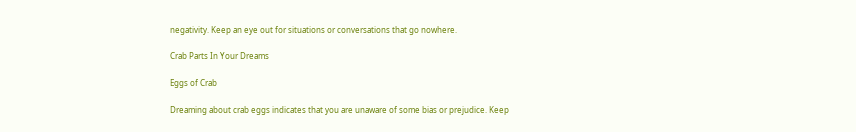negativity. Keep an eye out for situations or conversations that go nowhere.

Crab Parts In Your Dreams

Eggs of Crab

Dreaming about crab eggs indicates that you are unaware of some bias or prejudice. Keep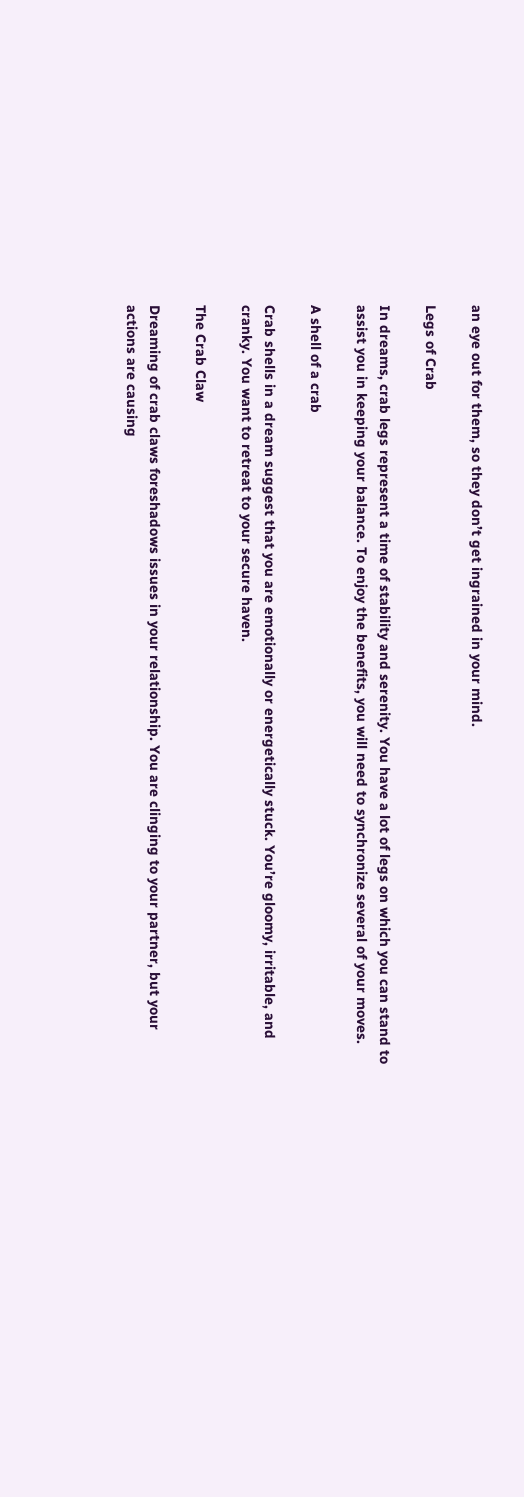an eye out for them, so they don’t get ingrained in your mind.

Legs of Crab

In dreams, crab legs represent a time of stability and serenity. You have a lot of legs on which you can stand to assist you in keeping your balance. To enjoy the benefits, you will need to synchronize several of your moves.

A shell of a crab

Crab shells in a dream suggest that you are emotionally or energetically stuck. You’re gloomy, irritable, and cranky. You want to retreat to your secure haven.

The Crab Claw

Dreaming of crab claws foreshadows issues in your relationship. You are clinging to your partner, but your actions are causing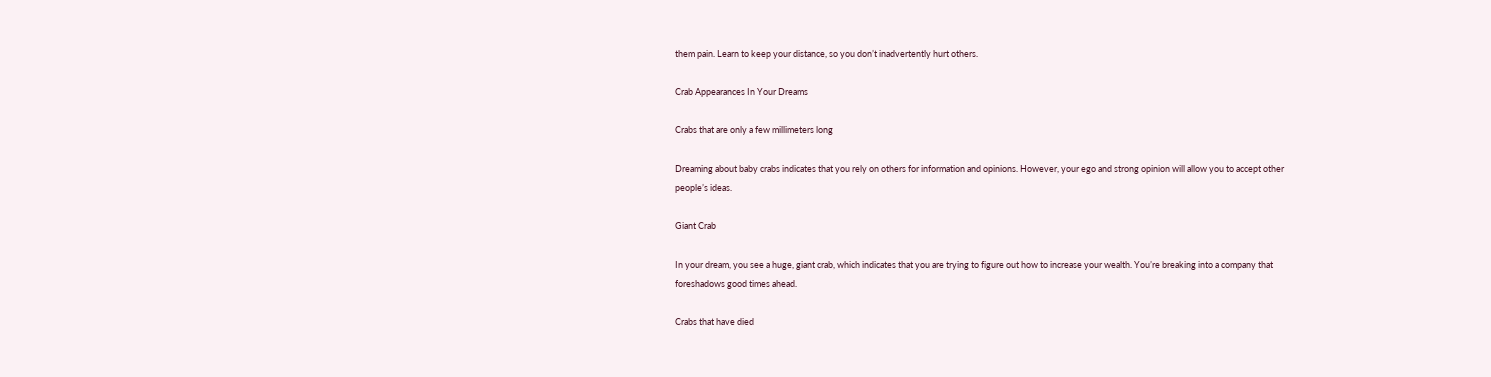them pain. Learn to keep your distance, so you don’t inadvertently hurt others.

Crab Appearances In Your Dreams

Crabs that are only a few millimeters long

Dreaming about baby crabs indicates that you rely on others for information and opinions. However, your ego and strong opinion will allow you to accept other people’s ideas.

Giant Crab

In your dream, you see a huge, giant crab, which indicates that you are trying to figure out how to increase your wealth. You’re breaking into a company that foreshadows good times ahead.

Crabs that have died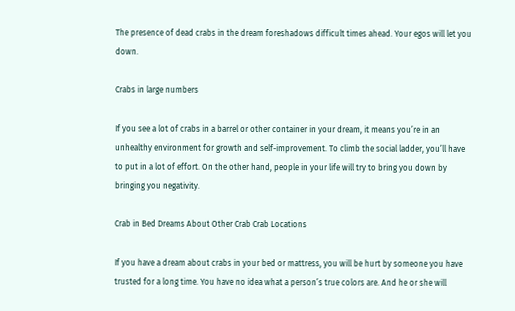The presence of dead crabs in the dream foreshadows difficult times ahead. Your egos will let you down.

Crabs in large numbers

If you see a lot of crabs in a barrel or other container in your dream, it means you’re in an unhealthy environment for growth and self-improvement. To climb the social ladder, you’ll have to put in a lot of effort. On the other hand, people in your life will try to bring you down by bringing you negativity.

Crab in Bed Dreams About Other Crab Crab Locations

If you have a dream about crabs in your bed or mattress, you will be hurt by someone you have trusted for a long time. You have no idea what a person’s true colors are. And he or she will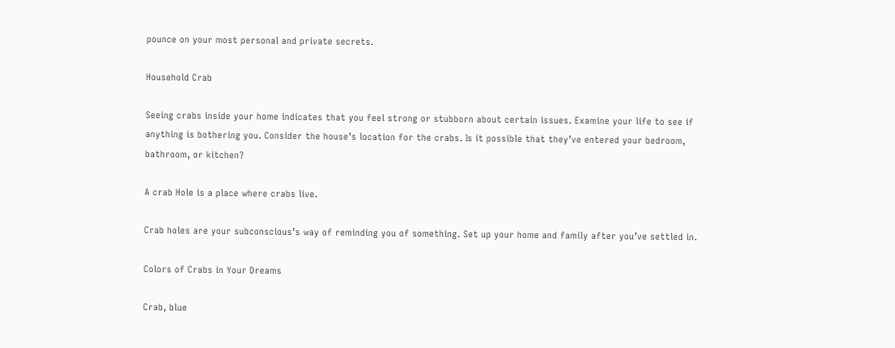pounce on your most personal and private secrets.

Household Crab

Seeing crabs inside your home indicates that you feel strong or stubborn about certain issues. Examine your life to see if anything is bothering you. Consider the house’s location for the crabs. Is it possible that they’ve entered your bedroom, bathroom, or kitchen?

A crab Hole is a place where crabs live.

Crab holes are your subconscious’s way of reminding you of something. Set up your home and family after you’ve settled in.

Colors of Crabs in Your Dreams

Crab, blue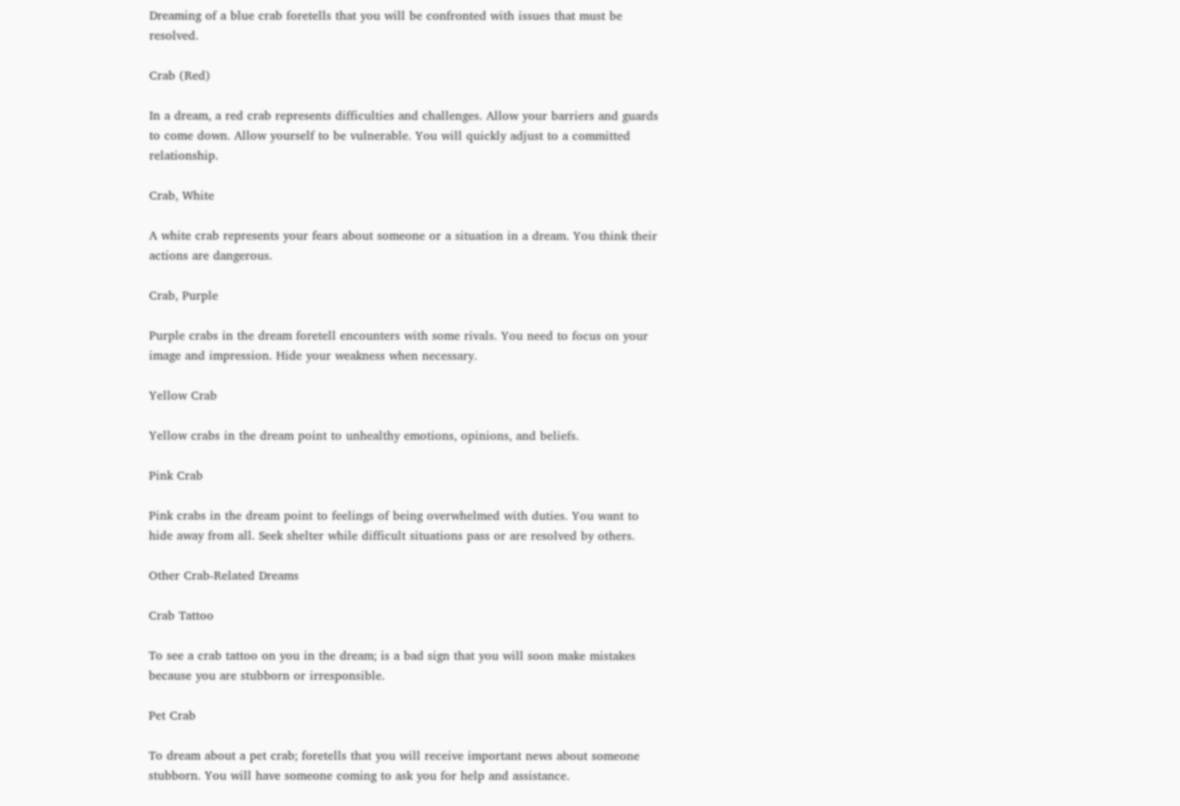Dreaming of a blue crab foretells that you will be confronted with issues that must be resolved.

Crab (Red)

In a dream, a red crab represents difficulties and challenges. Allow your barriers and guards to come down. Allow yourself to be vulnerable. You will quickly adjust to a committed relationship.

Crab, White

A white crab represents your fears about someone or a situation in a dream. You think their actions are dangerous.

Crab, Purple

Purple crabs in the dream foretell encounters with some rivals. You need to focus on your image and impression. Hide your weakness when necessary.

Yellow Crab

Yellow crabs in the dream point to unhealthy emotions, opinions, and beliefs.

Pink Crab

Pink crabs in the dream point to feelings of being overwhelmed with duties. You want to hide away from all. Seek shelter while difficult situations pass or are resolved by others.

Other Crab-Related Dreams

Crab Tattoo

To see a crab tattoo on you in the dream; is a bad sign that you will soon make mistakes because you are stubborn or irresponsible.

Pet Crab

To dream about a pet crab; foretells that you will receive important news about someone stubborn. You will have someone coming to ask you for help and assistance.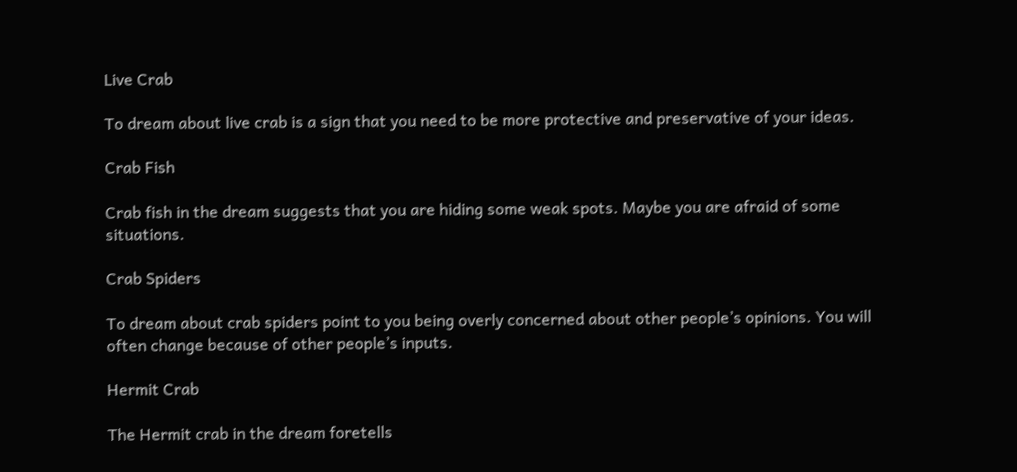Live Crab

To dream about live crab is a sign that you need to be more protective and preservative of your ideas.

Crab Fish

Crab fish in the dream suggests that you are hiding some weak spots. Maybe you are afraid of some situations.

Crab Spiders

To dream about crab spiders point to you being overly concerned about other people’s opinions. You will often change because of other people’s inputs.

Hermit Crab

The Hermit crab in the dream foretells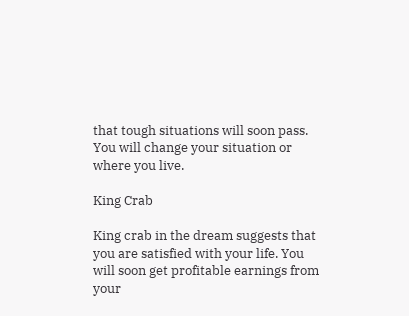that tough situations will soon pass. You will change your situation or where you live.

King Crab

King crab in the dream suggests that you are satisfied with your life. You will soon get profitable earnings from your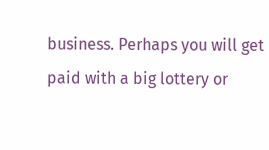business. Perhaps you will get paid with a big lottery or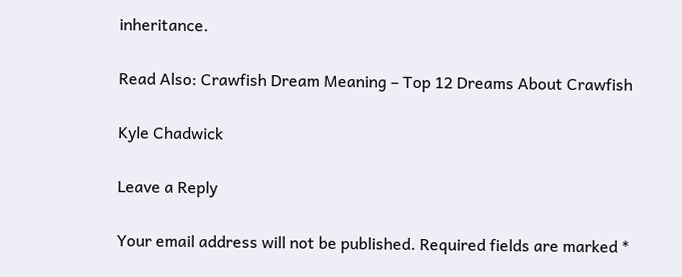inheritance.

Read Also: Crawfish Dream Meaning – Top 12 Dreams About Crawfish

Kyle Chadwick

Leave a Reply

Your email address will not be published. Required fields are marked *